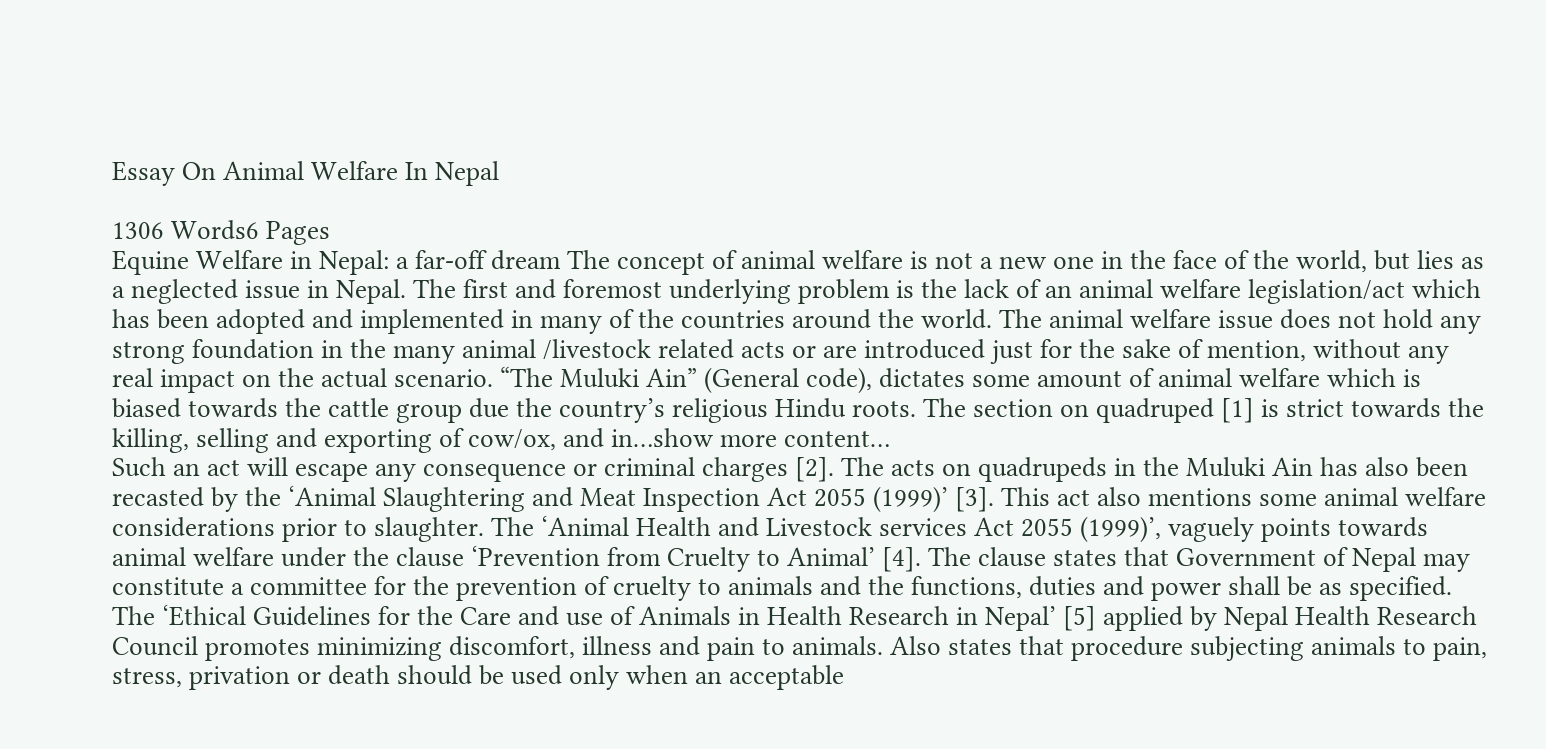Essay On Animal Welfare In Nepal

1306 Words6 Pages
Equine Welfare in Nepal: a far-off dream The concept of animal welfare is not a new one in the face of the world, but lies as a neglected issue in Nepal. The first and foremost underlying problem is the lack of an animal welfare legislation/act which has been adopted and implemented in many of the countries around the world. The animal welfare issue does not hold any strong foundation in the many animal /livestock related acts or are introduced just for the sake of mention, without any real impact on the actual scenario. “The Muluki Ain” (General code), dictates some amount of animal welfare which is biased towards the cattle group due the country’s religious Hindu roots. The section on quadruped [1] is strict towards the killing, selling and exporting of cow/ox, and in…show more content…
Such an act will escape any consequence or criminal charges [2]. The acts on quadrupeds in the Muluki Ain has also been recasted by the ‘Animal Slaughtering and Meat Inspection Act 2055 (1999)’ [3]. This act also mentions some animal welfare considerations prior to slaughter. The ‘Animal Health and Livestock services Act 2055 (1999)’, vaguely points towards animal welfare under the clause ‘Prevention from Cruelty to Animal’ [4]. The clause states that Government of Nepal may constitute a committee for the prevention of cruelty to animals and the functions, duties and power shall be as specified. The ‘Ethical Guidelines for the Care and use of Animals in Health Research in Nepal’ [5] applied by Nepal Health Research Council promotes minimizing discomfort, illness and pain to animals. Also states that procedure subjecting animals to pain, stress, privation or death should be used only when an acceptable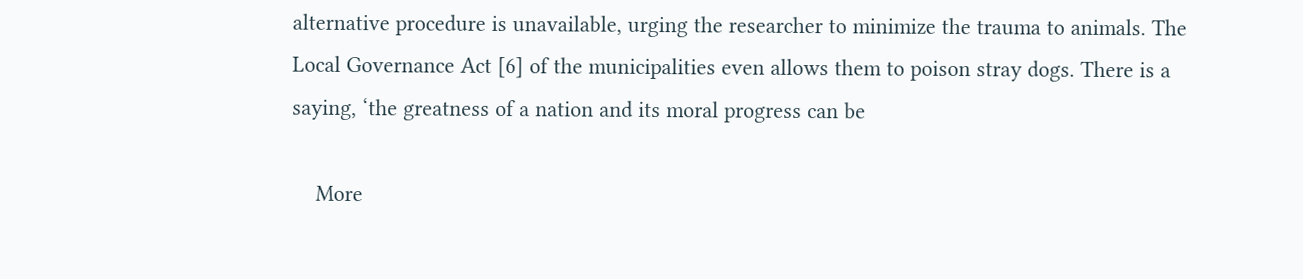alternative procedure is unavailable, urging the researcher to minimize the trauma to animals. The Local Governance Act [6] of the municipalities even allows them to poison stray dogs. There is a saying, ‘the greatness of a nation and its moral progress can be

    More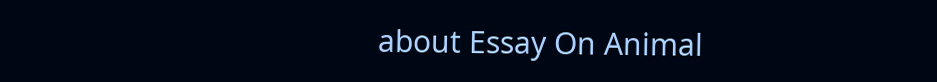about Essay On Animal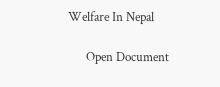Welfare In Nepal

      Open Document